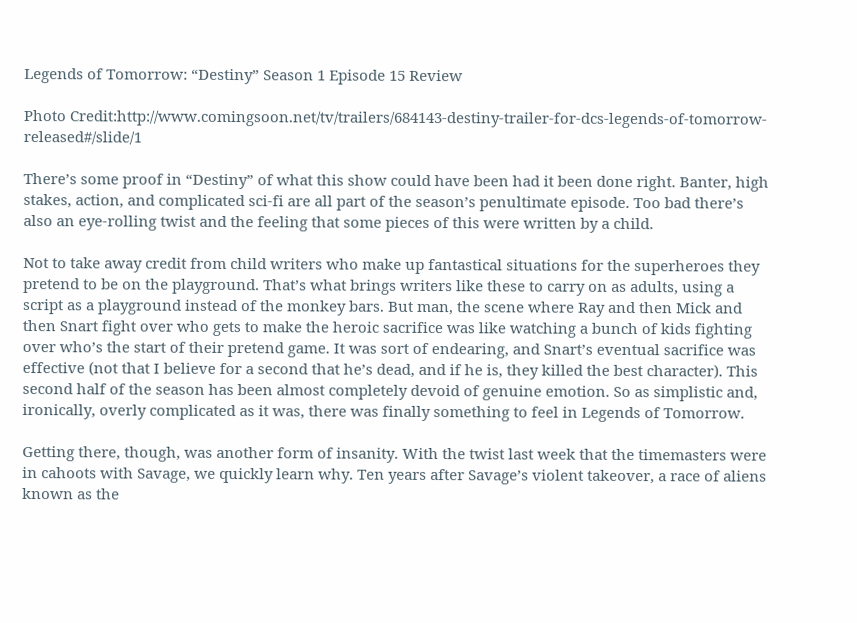Legends of Tomorrow: “Destiny” Season 1 Episode 15 Review

Photo Credit:http://www.comingsoon.net/tv/trailers/684143-destiny-trailer-for-dcs-legends-of-tomorrow-released#/slide/1

There’s some proof in “Destiny” of what this show could have been had it been done right. Banter, high stakes, action, and complicated sci-fi are all part of the season’s penultimate episode. Too bad there’s also an eye-rolling twist and the feeling that some pieces of this were written by a child.

Not to take away credit from child writers who make up fantastical situations for the superheroes they pretend to be on the playground. That’s what brings writers like these to carry on as adults, using a script as a playground instead of the monkey bars. But man, the scene where Ray and then Mick and then Snart fight over who gets to make the heroic sacrifice was like watching a bunch of kids fighting over who’s the start of their pretend game. It was sort of endearing, and Snart’s eventual sacrifice was effective (not that I believe for a second that he’s dead, and if he is, they killed the best character). This second half of the season has been almost completely devoid of genuine emotion. So as simplistic and, ironically, overly complicated as it was, there was finally something to feel in Legends of Tomorrow.

Getting there, though, was another form of insanity. With the twist last week that the timemasters were in cahoots with Savage, we quickly learn why. Ten years after Savage’s violent takeover, a race of aliens known as the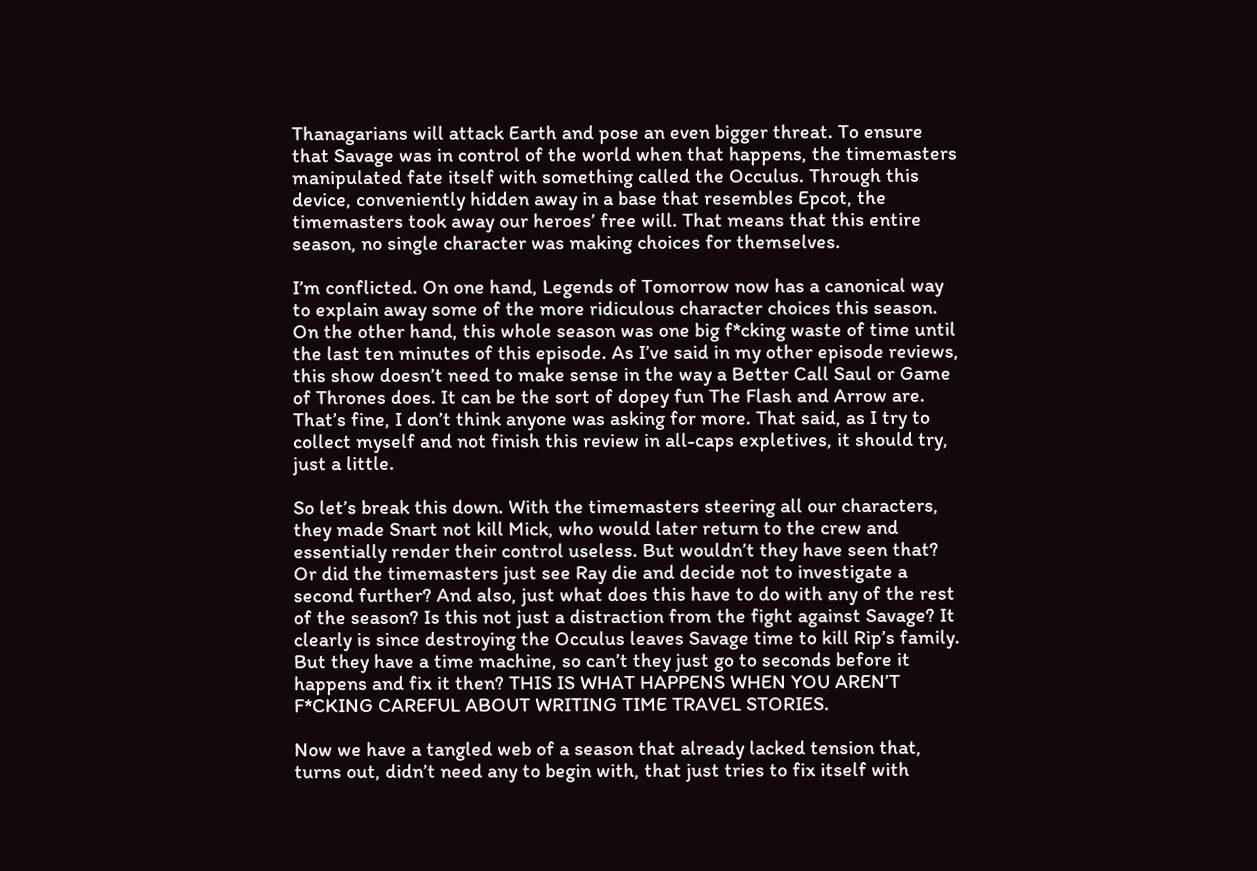Thanagarians will attack Earth and pose an even bigger threat. To ensure that Savage was in control of the world when that happens, the timemasters manipulated fate itself with something called the Occulus. Through this device, conveniently hidden away in a base that resembles Epcot, the timemasters took away our heroes’ free will. That means that this entire season, no single character was making choices for themselves.

I’m conflicted. On one hand, Legends of Tomorrow now has a canonical way to explain away some of the more ridiculous character choices this season. On the other hand, this whole season was one big f*cking waste of time until the last ten minutes of this episode. As I’ve said in my other episode reviews, this show doesn’t need to make sense in the way a Better Call Saul or Game of Thrones does. It can be the sort of dopey fun The Flash and Arrow are. That’s fine, I don’t think anyone was asking for more. That said, as I try to collect myself and not finish this review in all-caps expletives, it should try, just a little.

So let’s break this down. With the timemasters steering all our characters, they made Snart not kill Mick, who would later return to the crew and essentially render their control useless. But wouldn’t they have seen that? Or did the timemasters just see Ray die and decide not to investigate a second further? And also, just what does this have to do with any of the rest of the season? Is this not just a distraction from the fight against Savage? It clearly is since destroying the Occulus leaves Savage time to kill Rip’s family. But they have a time machine, so can’t they just go to seconds before it happens and fix it then? THIS IS WHAT HAPPENS WHEN YOU AREN’T F*CKING CAREFUL ABOUT WRITING TIME TRAVEL STORIES.

Now we have a tangled web of a season that already lacked tension that, turns out, didn’t need any to begin with, that just tries to fix itself with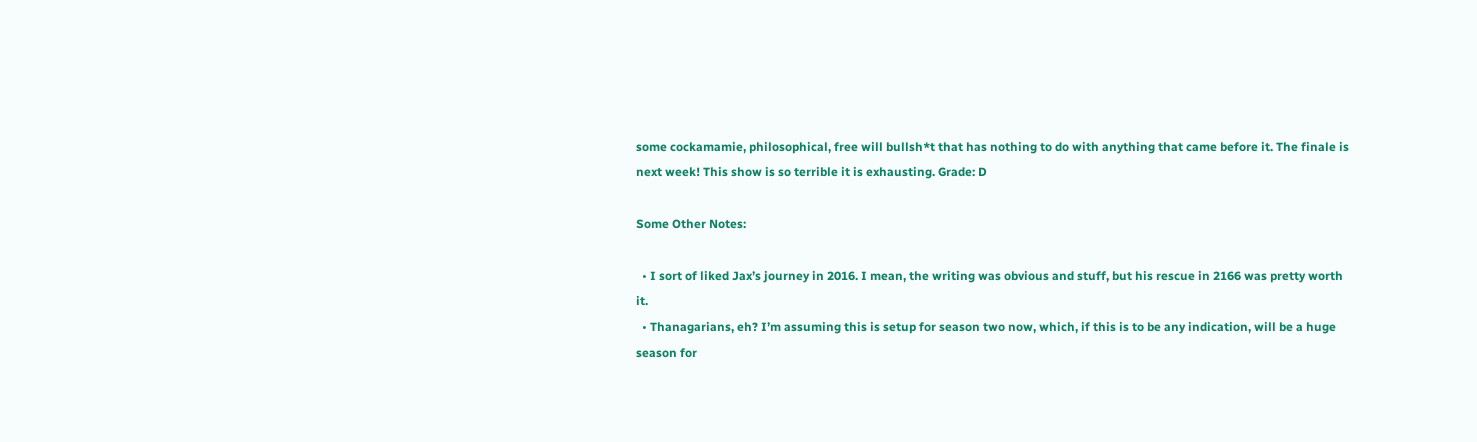some cockamamie, philosophical, free will bullsh*t that has nothing to do with anything that came before it. The finale is next week! This show is so terrible it is exhausting. Grade: D

Some Other Notes:

  • I sort of liked Jax’s journey in 2016. I mean, the writing was obvious and stuff, but his rescue in 2166 was pretty worth it.
  • Thanagarians, eh? I’m assuming this is setup for season two now, which, if this is to be any indication, will be a huge season for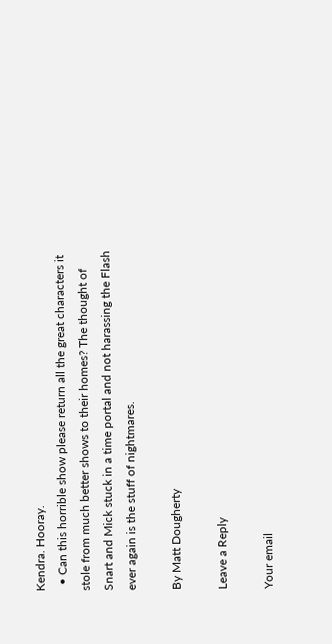Kendra. Hooray.
  • Can this horrible show please return all the great characters it stole from much better shows to their homes? The thought of Snart and Mick stuck in a time portal and not harassing the Flash ever again is the stuff of nightmares.

By Matt Dougherty

Leave a Reply

Your email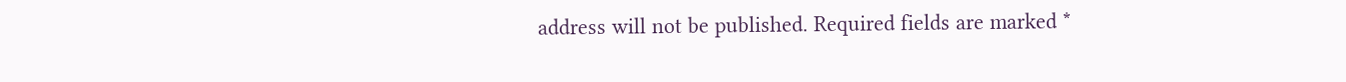address will not be published. Required fields are marked *